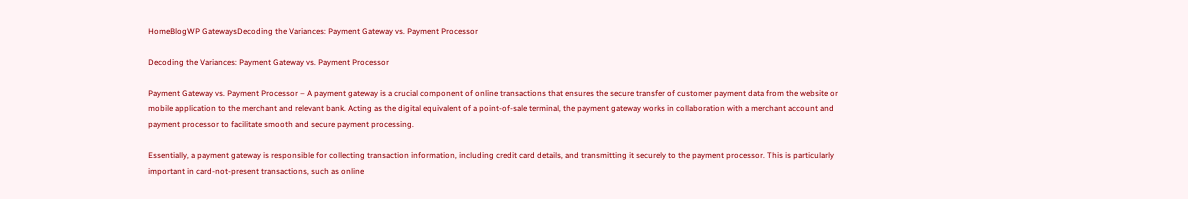HomeBlogWP GatewaysDecoding the Variances: Payment Gateway vs. Payment Processor

Decoding the Variances: Payment Gateway vs. Payment Processor

Payment Gateway vs. Payment Processor – A payment gateway is a crucial component of online transactions that ensures the secure transfer of customer payment data from the website or mobile application to the merchant and relevant bank. Acting as the digital equivalent of a point-of-sale terminal, the payment gateway works in collaboration with a merchant account and payment processor to facilitate smooth and secure payment processing.

Essentially, a payment gateway is responsible for collecting transaction information, including credit card details, and transmitting it securely to the payment processor. This is particularly important in card-not-present transactions, such as online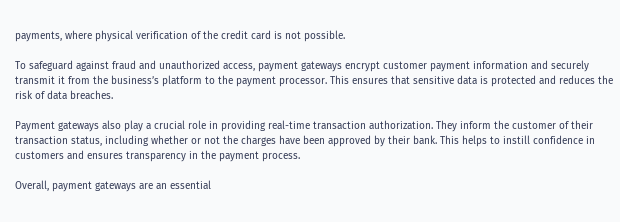payments, where physical verification of the credit card is not possible.

To safeguard against fraud and unauthorized access, payment gateways encrypt customer payment information and securely transmit it from the business’s platform to the payment processor. This ensures that sensitive data is protected and reduces the risk of data breaches.

Payment gateways also play a crucial role in providing real-time transaction authorization. They inform the customer of their transaction status, including whether or not the charges have been approved by their bank. This helps to instill confidence in customers and ensures transparency in the payment process.

Overall, payment gateways are an essential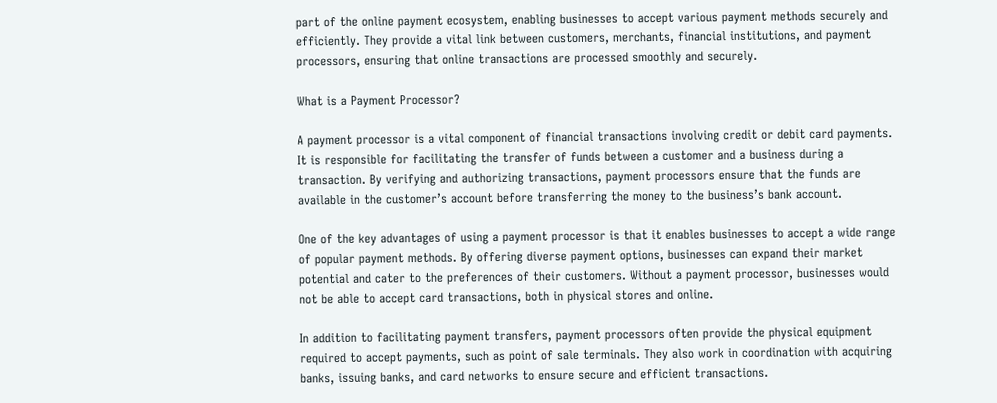part of the online payment ecosystem, enabling businesses to accept various payment methods securely and efficiently. They provide a vital link between customers, merchants, financial institutions, and payment processors, ensuring that online transactions are processed smoothly and securely.

What is a Payment Processor?

A payment processor is a vital component of financial transactions involving credit or debit card payments. It is responsible for facilitating the transfer of funds between a customer and a business during a transaction. By verifying and authorizing transactions, payment processors ensure that the funds are available in the customer’s account before transferring the money to the business’s bank account.

One of the key advantages of using a payment processor is that it enables businesses to accept a wide range of popular payment methods. By offering diverse payment options, businesses can expand their market potential and cater to the preferences of their customers. Without a payment processor, businesses would not be able to accept card transactions, both in physical stores and online.

In addition to facilitating payment transfers, payment processors often provide the physical equipment required to accept payments, such as point of sale terminals. They also work in coordination with acquiring banks, issuing banks, and card networks to ensure secure and efficient transactions.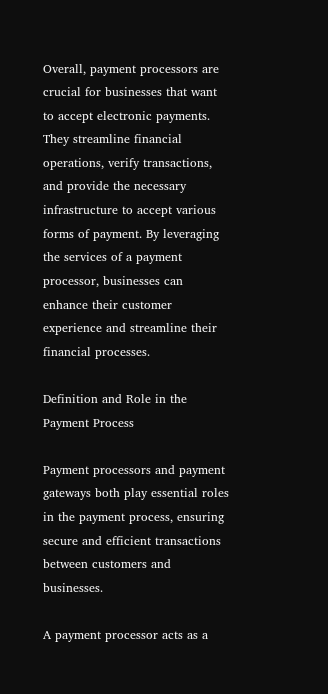Overall, payment processors are crucial for businesses that want to accept electronic payments. They streamline financial operations, verify transactions, and provide the necessary infrastructure to accept various forms of payment. By leveraging the services of a payment processor, businesses can enhance their customer experience and streamline their financial processes.

Definition and Role in the Payment Process

Payment processors and payment gateways both play essential roles in the payment process, ensuring secure and efficient transactions between customers and businesses.

A payment processor acts as a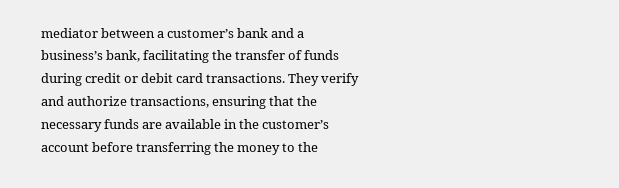mediator between a customer’s bank and a business’s bank, facilitating the transfer of funds during credit or debit card transactions. They verify and authorize transactions, ensuring that the necessary funds are available in the customer’s account before transferring the money to the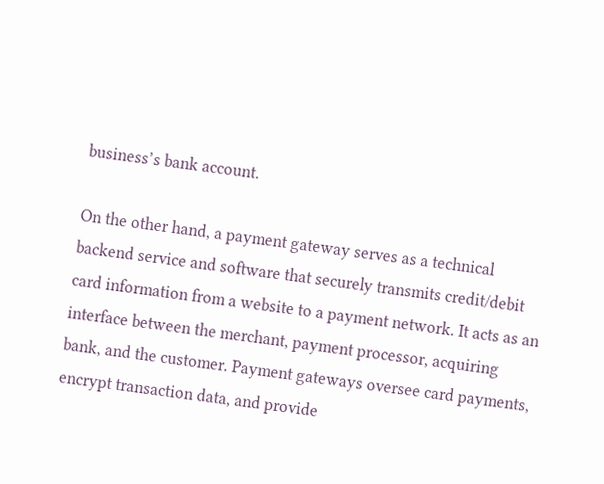business’s bank account.

On the other hand, a payment gateway serves as a technical backend service and software that securely transmits credit/debit card information from a website to a payment network. It acts as an interface between the merchant, payment processor, acquiring bank, and the customer. Payment gateways oversee card payments, encrypt transaction data, and provide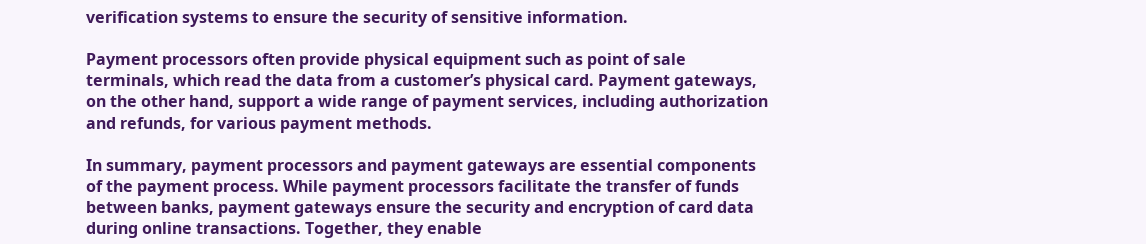verification systems to ensure the security of sensitive information.

Payment processors often provide physical equipment such as point of sale terminals, which read the data from a customer’s physical card. Payment gateways, on the other hand, support a wide range of payment services, including authorization and refunds, for various payment methods.

In summary, payment processors and payment gateways are essential components of the payment process. While payment processors facilitate the transfer of funds between banks, payment gateways ensure the security and encryption of card data during online transactions. Together, they enable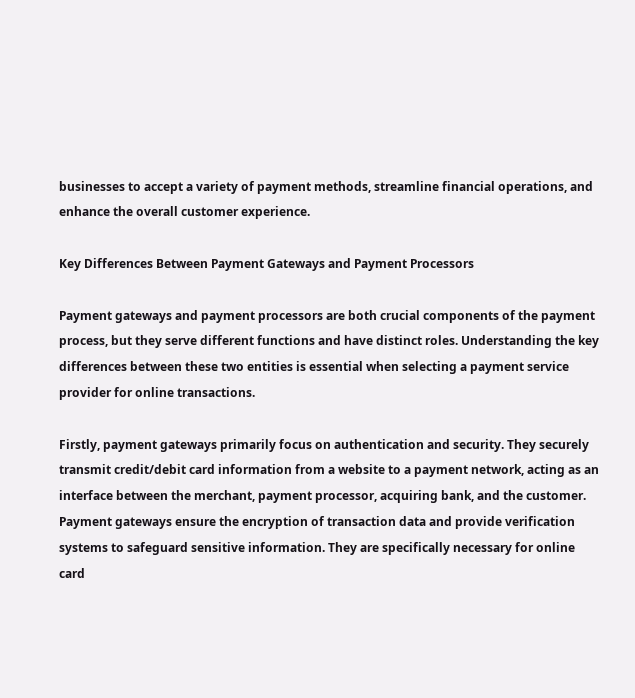businesses to accept a variety of payment methods, streamline financial operations, and enhance the overall customer experience.

Key Differences Between Payment Gateways and Payment Processors

Payment gateways and payment processors are both crucial components of the payment process, but they serve different functions and have distinct roles. Understanding the key differences between these two entities is essential when selecting a payment service provider for online transactions.

Firstly, payment gateways primarily focus on authentication and security. They securely transmit credit/debit card information from a website to a payment network, acting as an interface between the merchant, payment processor, acquiring bank, and the customer. Payment gateways ensure the encryption of transaction data and provide verification systems to safeguard sensitive information. They are specifically necessary for online card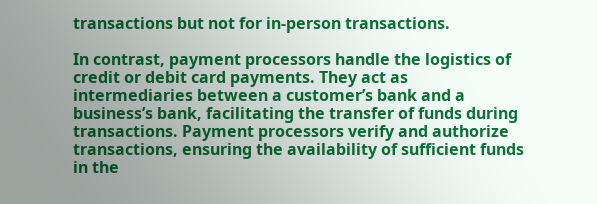transactions but not for in-person transactions.

In contrast, payment processors handle the logistics of credit or debit card payments. They act as intermediaries between a customer’s bank and a business’s bank, facilitating the transfer of funds during transactions. Payment processors verify and authorize transactions, ensuring the availability of sufficient funds in the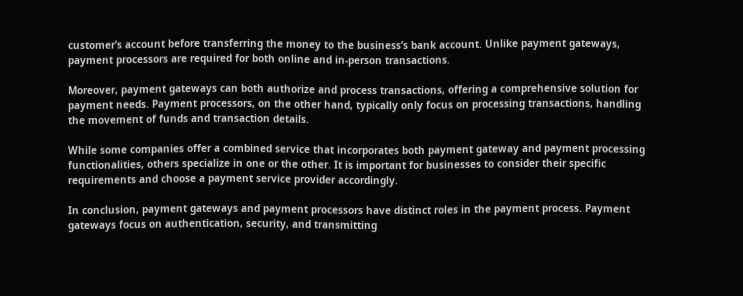customer’s account before transferring the money to the business’s bank account. Unlike payment gateways, payment processors are required for both online and in-person transactions.

Moreover, payment gateways can both authorize and process transactions, offering a comprehensive solution for payment needs. Payment processors, on the other hand, typically only focus on processing transactions, handling the movement of funds and transaction details.

While some companies offer a combined service that incorporates both payment gateway and payment processing functionalities, others specialize in one or the other. It is important for businesses to consider their specific requirements and choose a payment service provider accordingly.

In conclusion, payment gateways and payment processors have distinct roles in the payment process. Payment gateways focus on authentication, security, and transmitting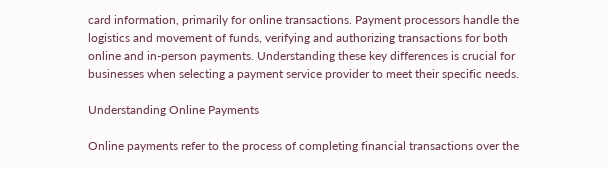card information, primarily for online transactions. Payment processors handle the logistics and movement of funds, verifying and authorizing transactions for both online and in-person payments. Understanding these key differences is crucial for businesses when selecting a payment service provider to meet their specific needs.

Understanding Online Payments

Online payments refer to the process of completing financial transactions over the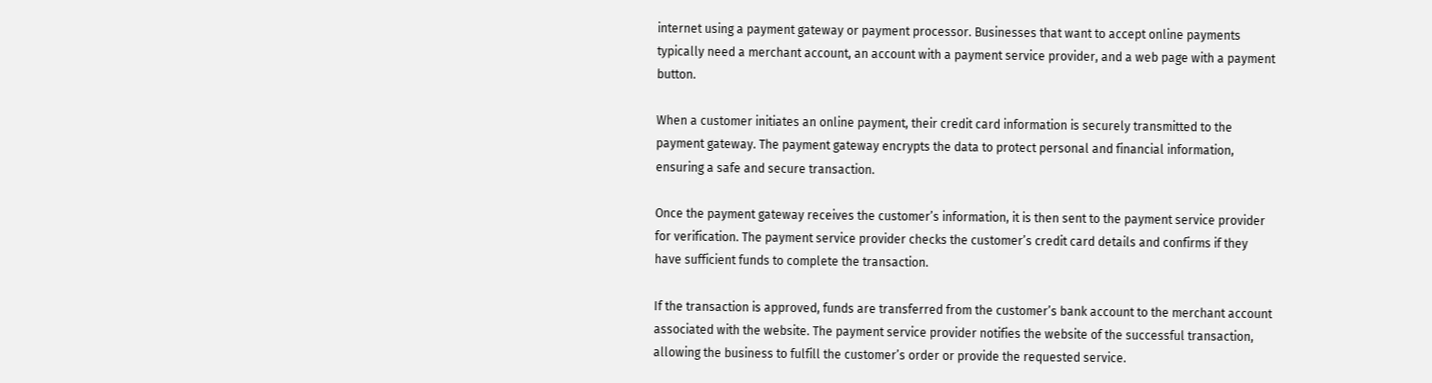internet using a payment gateway or payment processor. Businesses that want to accept online payments typically need a merchant account, an account with a payment service provider, and a web page with a payment button.

When a customer initiates an online payment, their credit card information is securely transmitted to the payment gateway. The payment gateway encrypts the data to protect personal and financial information, ensuring a safe and secure transaction.

Once the payment gateway receives the customer’s information, it is then sent to the payment service provider for verification. The payment service provider checks the customer’s credit card details and confirms if they have sufficient funds to complete the transaction.

If the transaction is approved, funds are transferred from the customer’s bank account to the merchant account associated with the website. The payment service provider notifies the website of the successful transaction, allowing the business to fulfill the customer’s order or provide the requested service.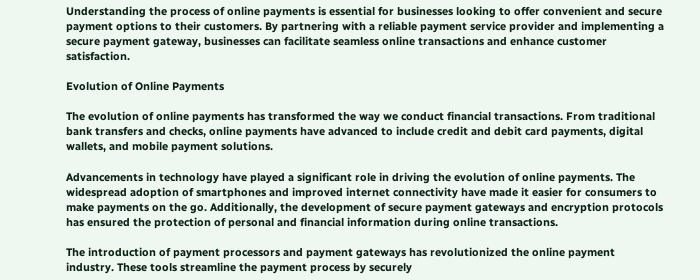Understanding the process of online payments is essential for businesses looking to offer convenient and secure payment options to their customers. By partnering with a reliable payment service provider and implementing a secure payment gateway, businesses can facilitate seamless online transactions and enhance customer satisfaction.

Evolution of Online Payments

The evolution of online payments has transformed the way we conduct financial transactions. From traditional bank transfers and checks, online payments have advanced to include credit and debit card payments, digital wallets, and mobile payment solutions.

Advancements in technology have played a significant role in driving the evolution of online payments. The widespread adoption of smartphones and improved internet connectivity have made it easier for consumers to make payments on the go. Additionally, the development of secure payment gateways and encryption protocols has ensured the protection of personal and financial information during online transactions.

The introduction of payment processors and payment gateways has revolutionized the online payment industry. These tools streamline the payment process by securely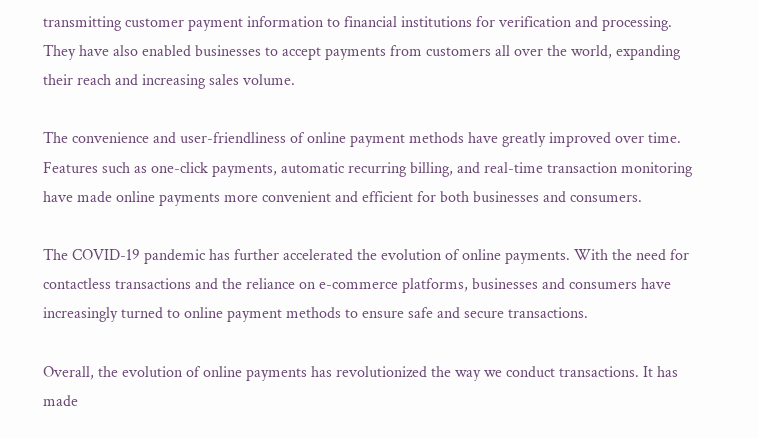transmitting customer payment information to financial institutions for verification and processing. They have also enabled businesses to accept payments from customers all over the world, expanding their reach and increasing sales volume.

The convenience and user-friendliness of online payment methods have greatly improved over time. Features such as one-click payments, automatic recurring billing, and real-time transaction monitoring have made online payments more convenient and efficient for both businesses and consumers.

The COVID-19 pandemic has further accelerated the evolution of online payments. With the need for contactless transactions and the reliance on e-commerce platforms, businesses and consumers have increasingly turned to online payment methods to ensure safe and secure transactions.

Overall, the evolution of online payments has revolutionized the way we conduct transactions. It has made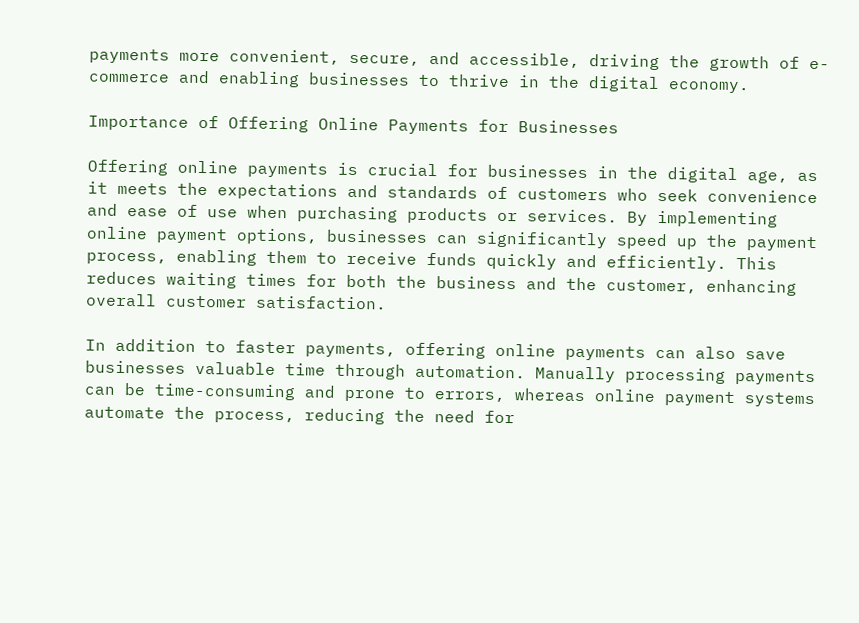payments more convenient, secure, and accessible, driving the growth of e-commerce and enabling businesses to thrive in the digital economy.

Importance of Offering Online Payments for Businesses

Offering online payments is crucial for businesses in the digital age, as it meets the expectations and standards of customers who seek convenience and ease of use when purchasing products or services. By implementing online payment options, businesses can significantly speed up the payment process, enabling them to receive funds quickly and efficiently. This reduces waiting times for both the business and the customer, enhancing overall customer satisfaction.

In addition to faster payments, offering online payments can also save businesses valuable time through automation. Manually processing payments can be time-consuming and prone to errors, whereas online payment systems automate the process, reducing the need for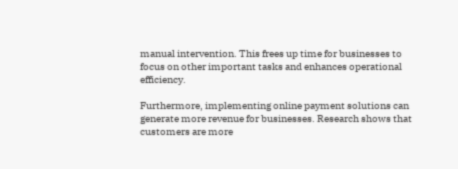manual intervention. This frees up time for businesses to focus on other important tasks and enhances operational efficiency.

Furthermore, implementing online payment solutions can generate more revenue for businesses. Research shows that customers are more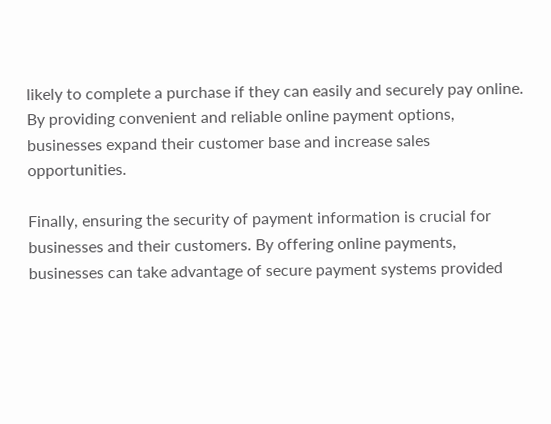likely to complete a purchase if they can easily and securely pay online. By providing convenient and reliable online payment options, businesses expand their customer base and increase sales opportunities.

Finally, ensuring the security of payment information is crucial for businesses and their customers. By offering online payments, businesses can take advantage of secure payment systems provided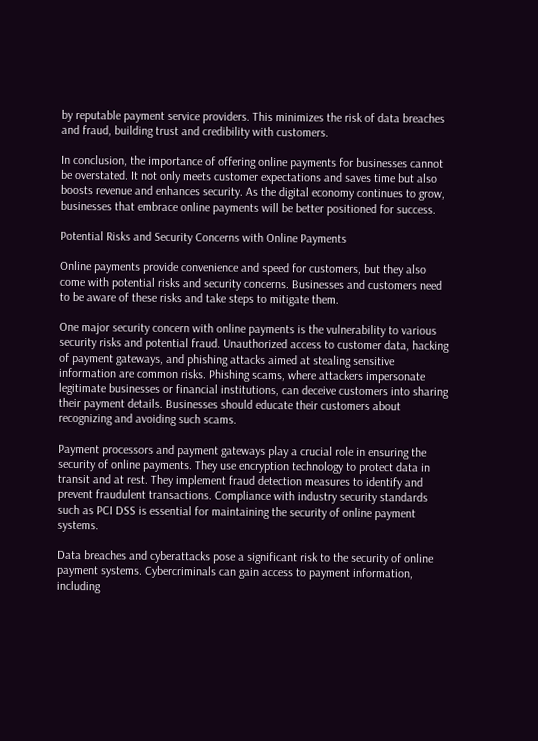by reputable payment service providers. This minimizes the risk of data breaches and fraud, building trust and credibility with customers.

In conclusion, the importance of offering online payments for businesses cannot be overstated. It not only meets customer expectations and saves time but also boosts revenue and enhances security. As the digital economy continues to grow, businesses that embrace online payments will be better positioned for success.

Potential Risks and Security Concerns with Online Payments

Online payments provide convenience and speed for customers, but they also come with potential risks and security concerns. Businesses and customers need to be aware of these risks and take steps to mitigate them.

One major security concern with online payments is the vulnerability to various security risks and potential fraud. Unauthorized access to customer data, hacking of payment gateways, and phishing attacks aimed at stealing sensitive information are common risks. Phishing scams, where attackers impersonate legitimate businesses or financial institutions, can deceive customers into sharing their payment details. Businesses should educate their customers about recognizing and avoiding such scams.

Payment processors and payment gateways play a crucial role in ensuring the security of online payments. They use encryption technology to protect data in transit and at rest. They implement fraud detection measures to identify and prevent fraudulent transactions. Compliance with industry security standards such as PCI DSS is essential for maintaining the security of online payment systems.

Data breaches and cyberattacks pose a significant risk to the security of online payment systems. Cybercriminals can gain access to payment information, including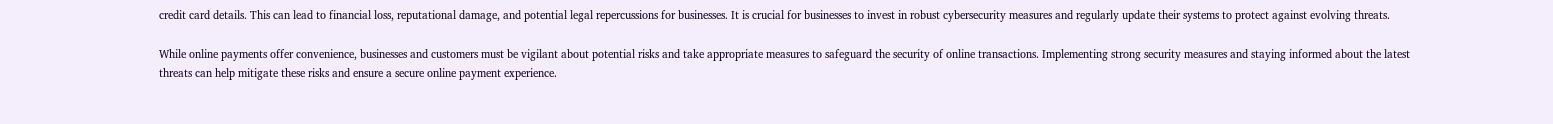credit card details. This can lead to financial loss, reputational damage, and potential legal repercussions for businesses. It is crucial for businesses to invest in robust cybersecurity measures and regularly update their systems to protect against evolving threats.

While online payments offer convenience, businesses and customers must be vigilant about potential risks and take appropriate measures to safeguard the security of online transactions. Implementing strong security measures and staying informed about the latest threats can help mitigate these risks and ensure a secure online payment experience.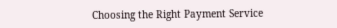Choosing the Right Payment Service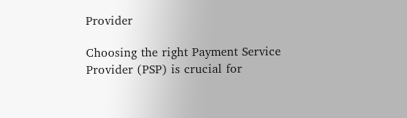Provider

Choosing the right Payment Service Provider (PSP) is crucial for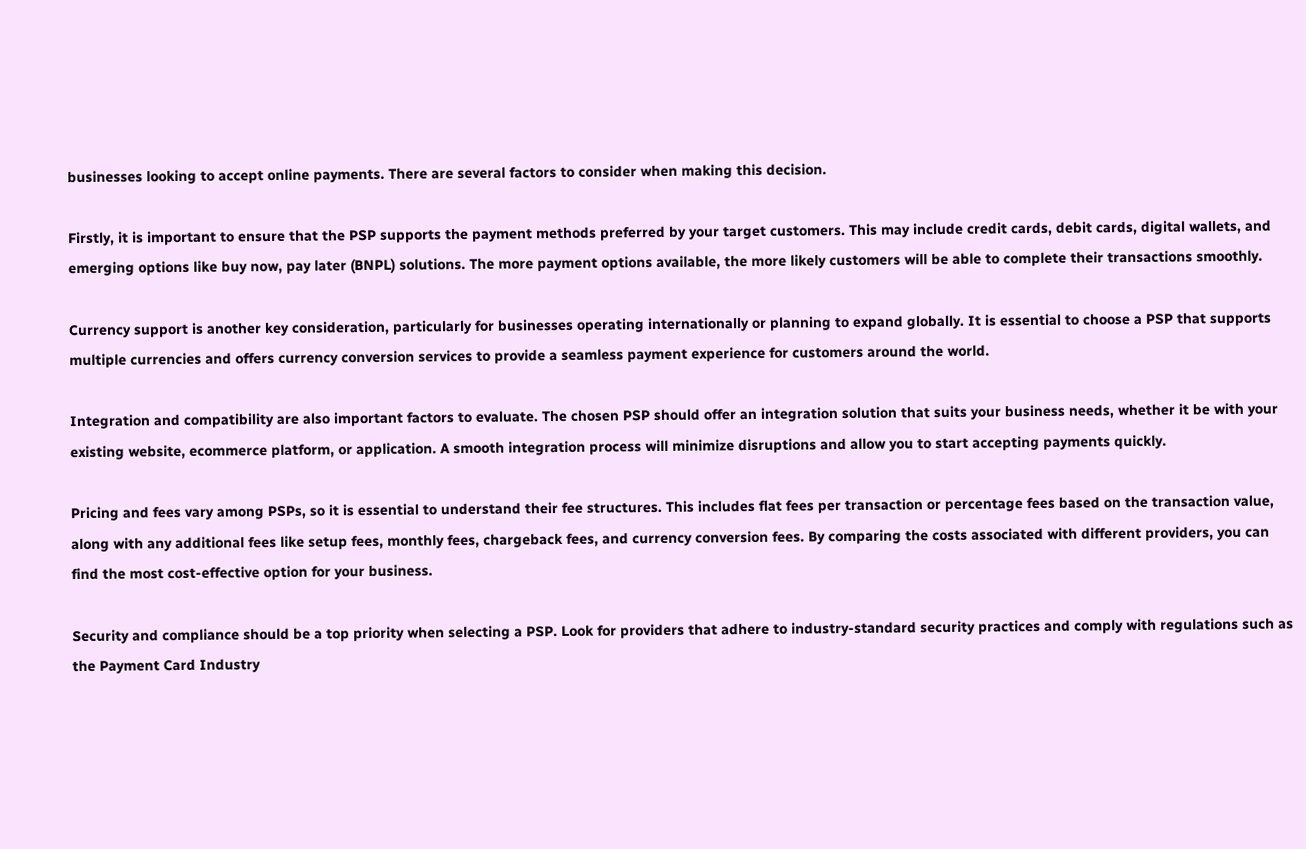businesses looking to accept online payments. There are several factors to consider when making this decision.

Firstly, it is important to ensure that the PSP supports the payment methods preferred by your target customers. This may include credit cards, debit cards, digital wallets, and emerging options like buy now, pay later (BNPL) solutions. The more payment options available, the more likely customers will be able to complete their transactions smoothly.

Currency support is another key consideration, particularly for businesses operating internationally or planning to expand globally. It is essential to choose a PSP that supports multiple currencies and offers currency conversion services to provide a seamless payment experience for customers around the world.

Integration and compatibility are also important factors to evaluate. The chosen PSP should offer an integration solution that suits your business needs, whether it be with your existing website, ecommerce platform, or application. A smooth integration process will minimize disruptions and allow you to start accepting payments quickly.

Pricing and fees vary among PSPs, so it is essential to understand their fee structures. This includes flat fees per transaction or percentage fees based on the transaction value, along with any additional fees like setup fees, monthly fees, chargeback fees, and currency conversion fees. By comparing the costs associated with different providers, you can find the most cost-effective option for your business.

Security and compliance should be a top priority when selecting a PSP. Look for providers that adhere to industry-standard security practices and comply with regulations such as the Payment Card Industry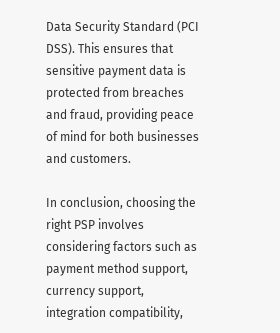Data Security Standard (PCI DSS). This ensures that sensitive payment data is protected from breaches and fraud, providing peace of mind for both businesses and customers.

In conclusion, choosing the right PSP involves considering factors such as payment method support, currency support, integration compatibility,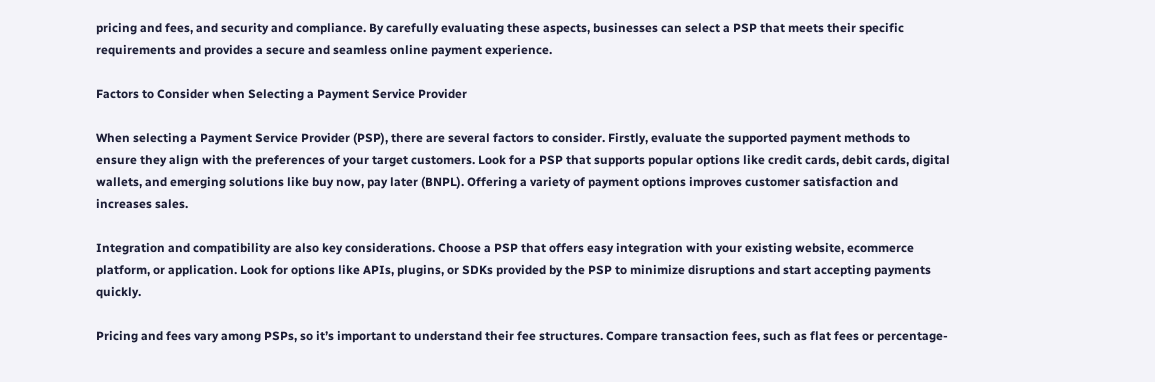pricing and fees, and security and compliance. By carefully evaluating these aspects, businesses can select a PSP that meets their specific requirements and provides a secure and seamless online payment experience.

Factors to Consider when Selecting a Payment Service Provider

When selecting a Payment Service Provider (PSP), there are several factors to consider. Firstly, evaluate the supported payment methods to ensure they align with the preferences of your target customers. Look for a PSP that supports popular options like credit cards, debit cards, digital wallets, and emerging solutions like buy now, pay later (BNPL). Offering a variety of payment options improves customer satisfaction and increases sales.

Integration and compatibility are also key considerations. Choose a PSP that offers easy integration with your existing website, ecommerce platform, or application. Look for options like APIs, plugins, or SDKs provided by the PSP to minimize disruptions and start accepting payments quickly.

Pricing and fees vary among PSPs, so it’s important to understand their fee structures. Compare transaction fees, such as flat fees or percentage-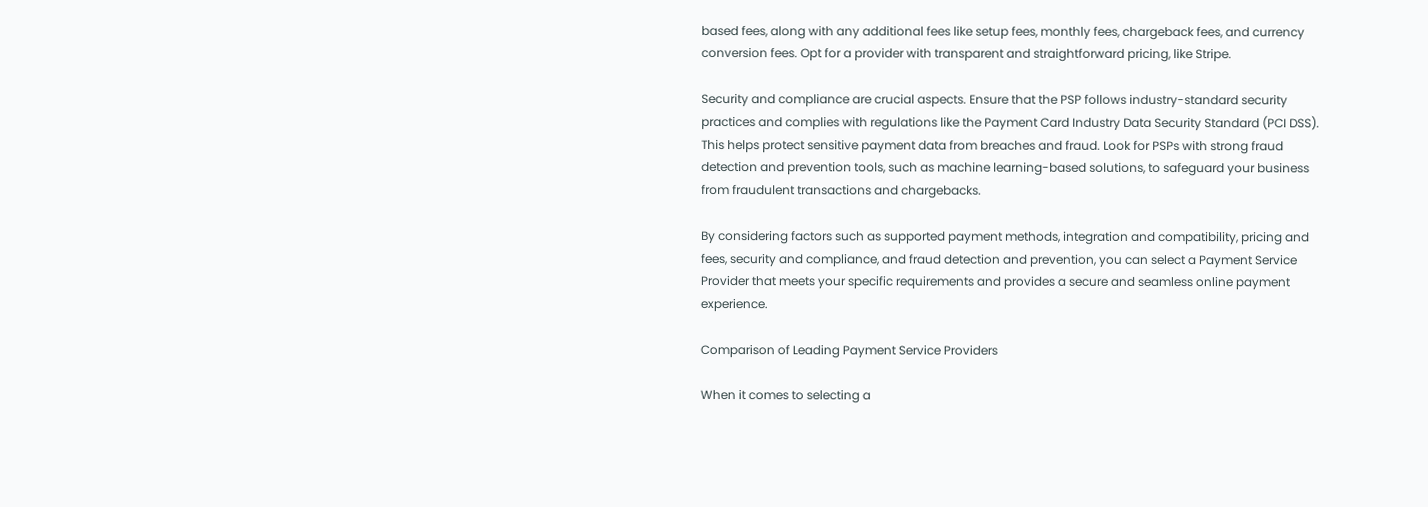based fees, along with any additional fees like setup fees, monthly fees, chargeback fees, and currency conversion fees. Opt for a provider with transparent and straightforward pricing, like Stripe.

Security and compliance are crucial aspects. Ensure that the PSP follows industry-standard security practices and complies with regulations like the Payment Card Industry Data Security Standard (PCI DSS). This helps protect sensitive payment data from breaches and fraud. Look for PSPs with strong fraud detection and prevention tools, such as machine learning-based solutions, to safeguard your business from fraudulent transactions and chargebacks.

By considering factors such as supported payment methods, integration and compatibility, pricing and fees, security and compliance, and fraud detection and prevention, you can select a Payment Service Provider that meets your specific requirements and provides a secure and seamless online payment experience.

Comparison of Leading Payment Service Providers

When it comes to selecting a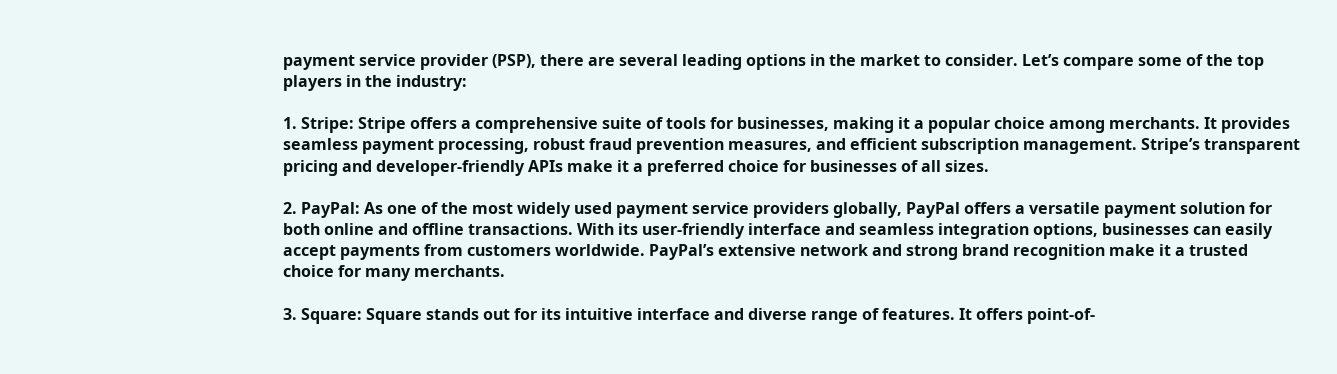payment service provider (PSP), there are several leading options in the market to consider. Let’s compare some of the top players in the industry:

1. Stripe: Stripe offers a comprehensive suite of tools for businesses, making it a popular choice among merchants. It provides seamless payment processing, robust fraud prevention measures, and efficient subscription management. Stripe’s transparent pricing and developer-friendly APIs make it a preferred choice for businesses of all sizes.

2. PayPal: As one of the most widely used payment service providers globally, PayPal offers a versatile payment solution for both online and offline transactions. With its user-friendly interface and seamless integration options, businesses can easily accept payments from customers worldwide. PayPal’s extensive network and strong brand recognition make it a trusted choice for many merchants.

3. Square: Square stands out for its intuitive interface and diverse range of features. It offers point-of-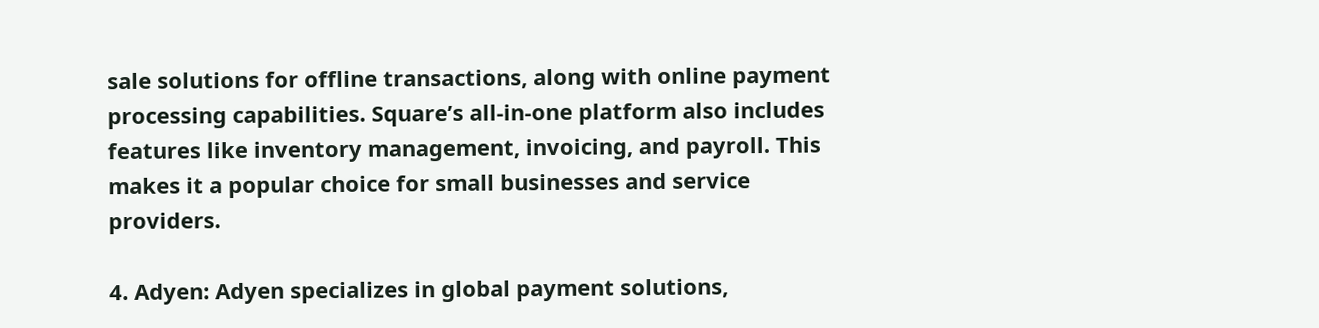sale solutions for offline transactions, along with online payment processing capabilities. Square’s all-in-one platform also includes features like inventory management, invoicing, and payroll. This makes it a popular choice for small businesses and service providers.

4. Adyen: Adyen specializes in global payment solutions,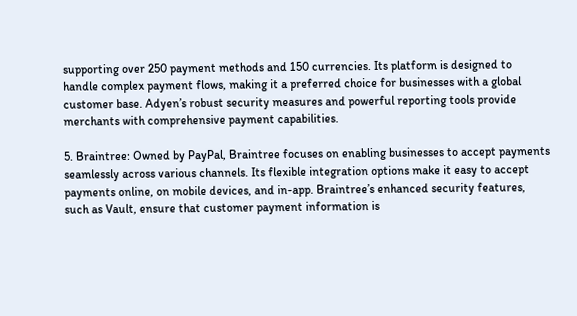supporting over 250 payment methods and 150 currencies. Its platform is designed to handle complex payment flows, making it a preferred choice for businesses with a global customer base. Adyen’s robust security measures and powerful reporting tools provide merchants with comprehensive payment capabilities.

5. Braintree: Owned by PayPal, Braintree focuses on enabling businesses to accept payments seamlessly across various channels. Its flexible integration options make it easy to accept payments online, on mobile devices, and in-app. Braintree’s enhanced security features, such as Vault, ensure that customer payment information is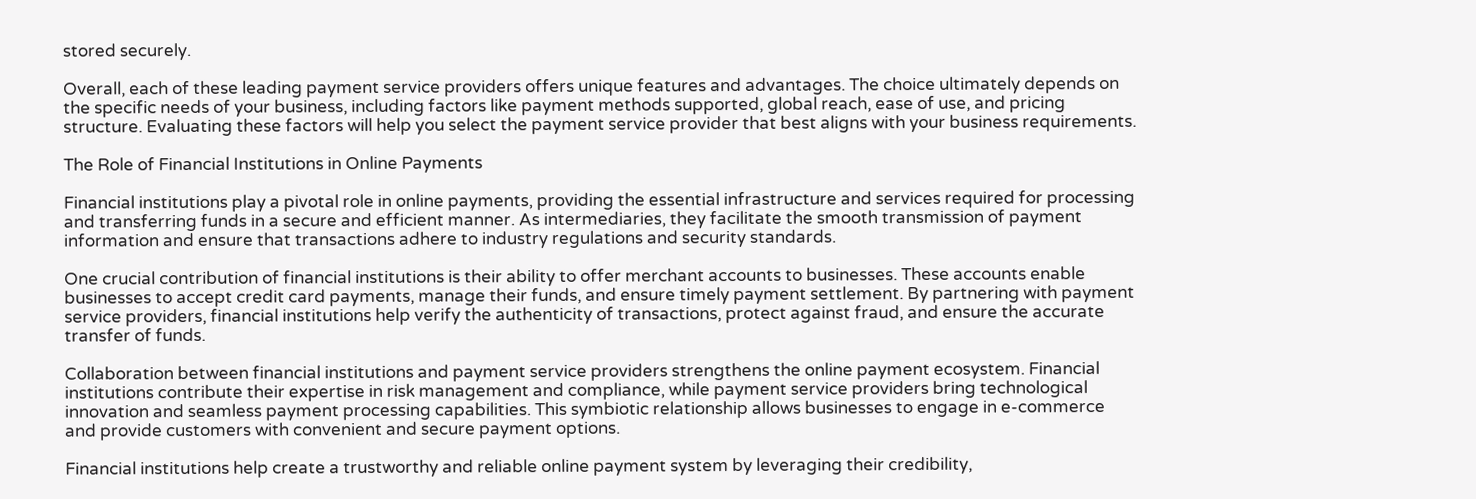stored securely.

Overall, each of these leading payment service providers offers unique features and advantages. The choice ultimately depends on the specific needs of your business, including factors like payment methods supported, global reach, ease of use, and pricing structure. Evaluating these factors will help you select the payment service provider that best aligns with your business requirements.

The Role of Financial Institutions in Online Payments

Financial institutions play a pivotal role in online payments, providing the essential infrastructure and services required for processing and transferring funds in a secure and efficient manner. As intermediaries, they facilitate the smooth transmission of payment information and ensure that transactions adhere to industry regulations and security standards.

One crucial contribution of financial institutions is their ability to offer merchant accounts to businesses. These accounts enable businesses to accept credit card payments, manage their funds, and ensure timely payment settlement. By partnering with payment service providers, financial institutions help verify the authenticity of transactions, protect against fraud, and ensure the accurate transfer of funds.

Collaboration between financial institutions and payment service providers strengthens the online payment ecosystem. Financial institutions contribute their expertise in risk management and compliance, while payment service providers bring technological innovation and seamless payment processing capabilities. This symbiotic relationship allows businesses to engage in e-commerce and provide customers with convenient and secure payment options.

Financial institutions help create a trustworthy and reliable online payment system by leveraging their credibility,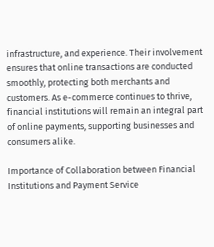infrastructure, and experience. Their involvement ensures that online transactions are conducted smoothly, protecting both merchants and customers. As e-commerce continues to thrive, financial institutions will remain an integral part of online payments, supporting businesses and consumers alike.

Importance of Collaboration between Financial Institutions and Payment Service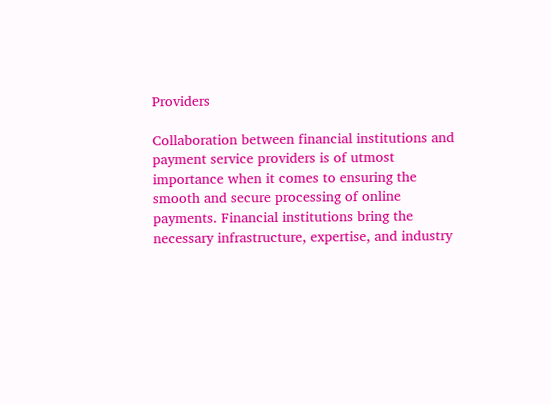Providers

Collaboration between financial institutions and payment service providers is of utmost importance when it comes to ensuring the smooth and secure processing of online payments. Financial institutions bring the necessary infrastructure, expertise, and industry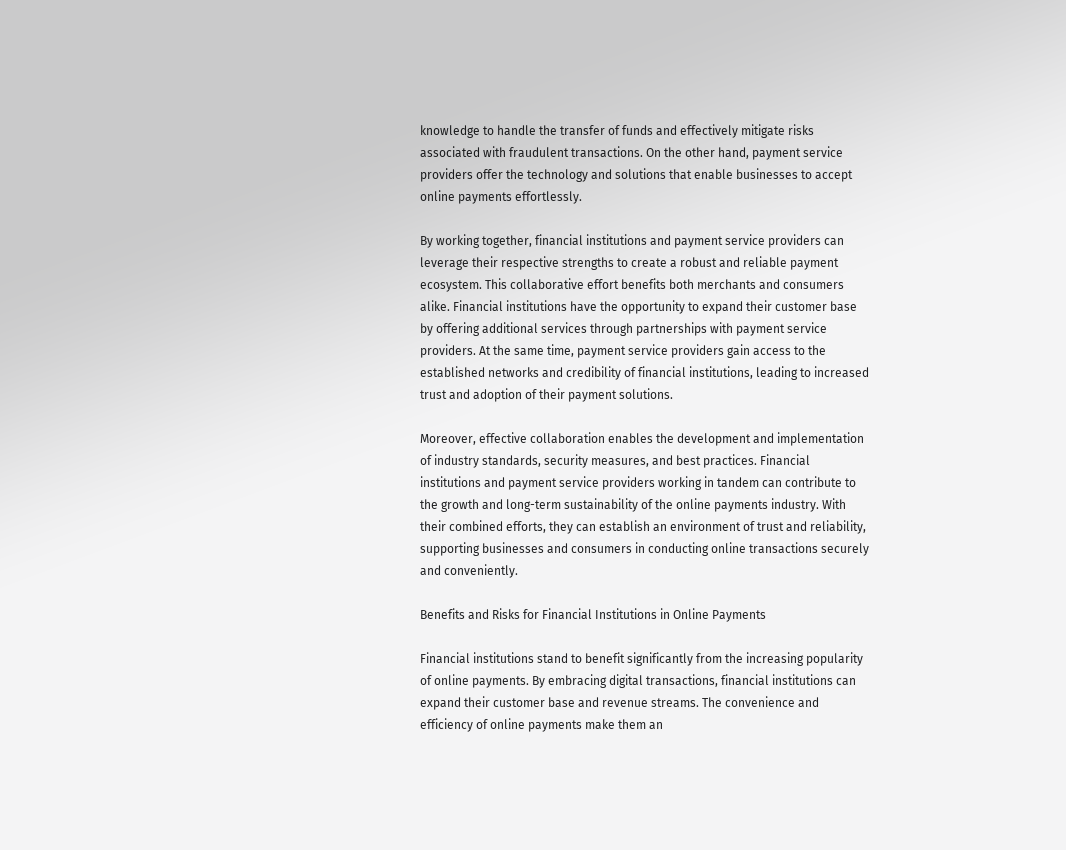knowledge to handle the transfer of funds and effectively mitigate risks associated with fraudulent transactions. On the other hand, payment service providers offer the technology and solutions that enable businesses to accept online payments effortlessly.

By working together, financial institutions and payment service providers can leverage their respective strengths to create a robust and reliable payment ecosystem. This collaborative effort benefits both merchants and consumers alike. Financial institutions have the opportunity to expand their customer base by offering additional services through partnerships with payment service providers. At the same time, payment service providers gain access to the established networks and credibility of financial institutions, leading to increased trust and adoption of their payment solutions.

Moreover, effective collaboration enables the development and implementation of industry standards, security measures, and best practices. Financial institutions and payment service providers working in tandem can contribute to the growth and long-term sustainability of the online payments industry. With their combined efforts, they can establish an environment of trust and reliability, supporting businesses and consumers in conducting online transactions securely and conveniently.

Benefits and Risks for Financial Institutions in Online Payments

Financial institutions stand to benefit significantly from the increasing popularity of online payments. By embracing digital transactions, financial institutions can expand their customer base and revenue streams. The convenience and efficiency of online payments make them an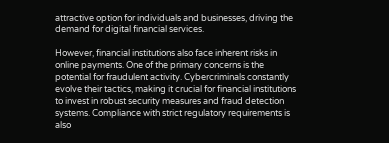attractive option for individuals and businesses, driving the demand for digital financial services.

However, financial institutions also face inherent risks in online payments. One of the primary concerns is the potential for fraudulent activity. Cybercriminals constantly evolve their tactics, making it crucial for financial institutions to invest in robust security measures and fraud detection systems. Compliance with strict regulatory requirements is also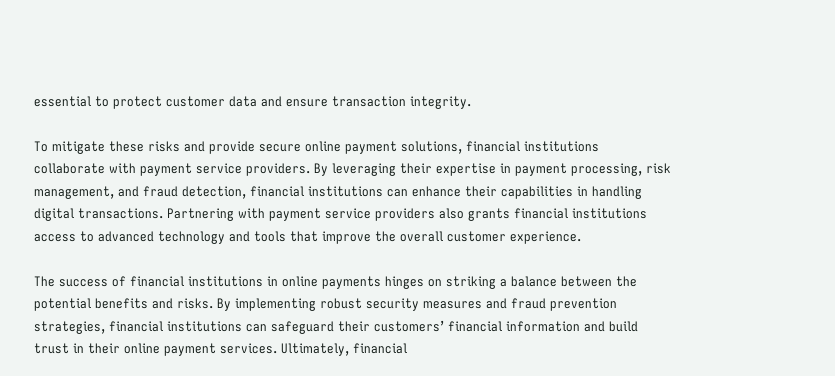essential to protect customer data and ensure transaction integrity.

To mitigate these risks and provide secure online payment solutions, financial institutions collaborate with payment service providers. By leveraging their expertise in payment processing, risk management, and fraud detection, financial institutions can enhance their capabilities in handling digital transactions. Partnering with payment service providers also grants financial institutions access to advanced technology and tools that improve the overall customer experience.

The success of financial institutions in online payments hinges on striking a balance between the potential benefits and risks. By implementing robust security measures and fraud prevention strategies, financial institutions can safeguard their customers’ financial information and build trust in their online payment services. Ultimately, financial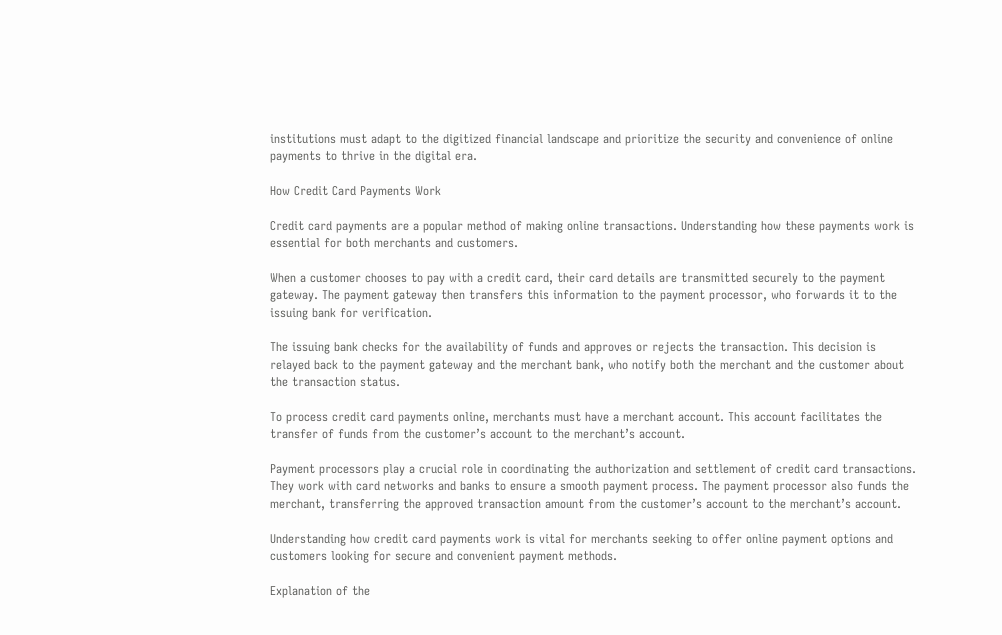institutions must adapt to the digitized financial landscape and prioritize the security and convenience of online payments to thrive in the digital era.

How Credit Card Payments Work

Credit card payments are a popular method of making online transactions. Understanding how these payments work is essential for both merchants and customers.

When a customer chooses to pay with a credit card, their card details are transmitted securely to the payment gateway. The payment gateway then transfers this information to the payment processor, who forwards it to the issuing bank for verification.

The issuing bank checks for the availability of funds and approves or rejects the transaction. This decision is relayed back to the payment gateway and the merchant bank, who notify both the merchant and the customer about the transaction status.

To process credit card payments online, merchants must have a merchant account. This account facilitates the transfer of funds from the customer’s account to the merchant’s account.

Payment processors play a crucial role in coordinating the authorization and settlement of credit card transactions. They work with card networks and banks to ensure a smooth payment process. The payment processor also funds the merchant, transferring the approved transaction amount from the customer’s account to the merchant’s account.

Understanding how credit card payments work is vital for merchants seeking to offer online payment options and customers looking for secure and convenient payment methods.

Explanation of the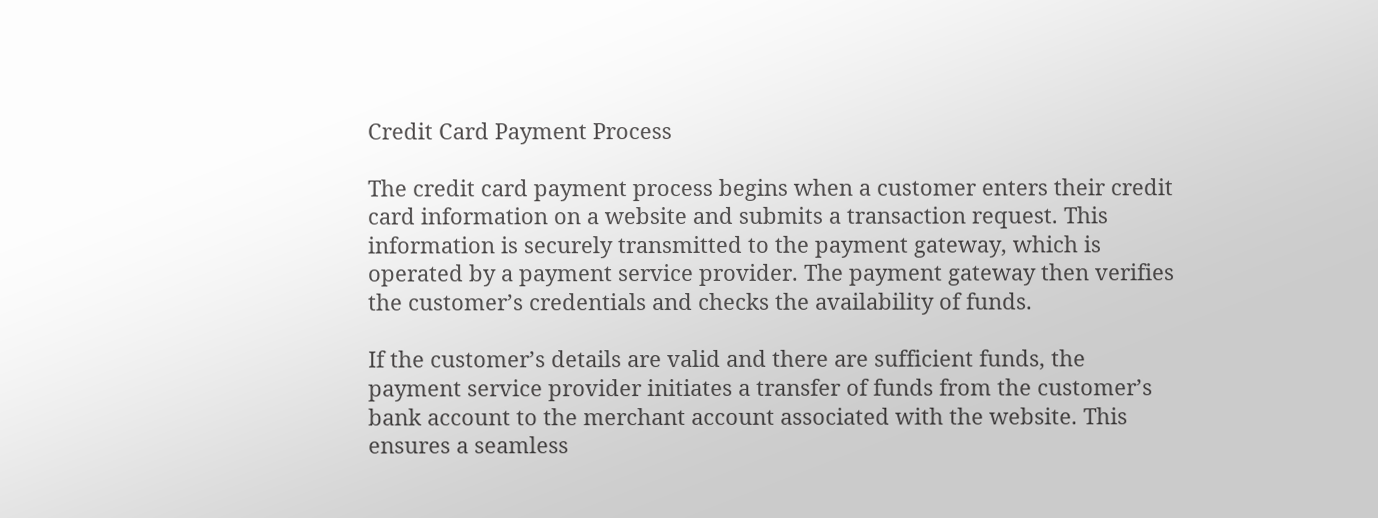Credit Card Payment Process

The credit card payment process begins when a customer enters their credit card information on a website and submits a transaction request. This information is securely transmitted to the payment gateway, which is operated by a payment service provider. The payment gateway then verifies the customer’s credentials and checks the availability of funds.

If the customer’s details are valid and there are sufficient funds, the payment service provider initiates a transfer of funds from the customer’s bank account to the merchant account associated with the website. This ensures a seamless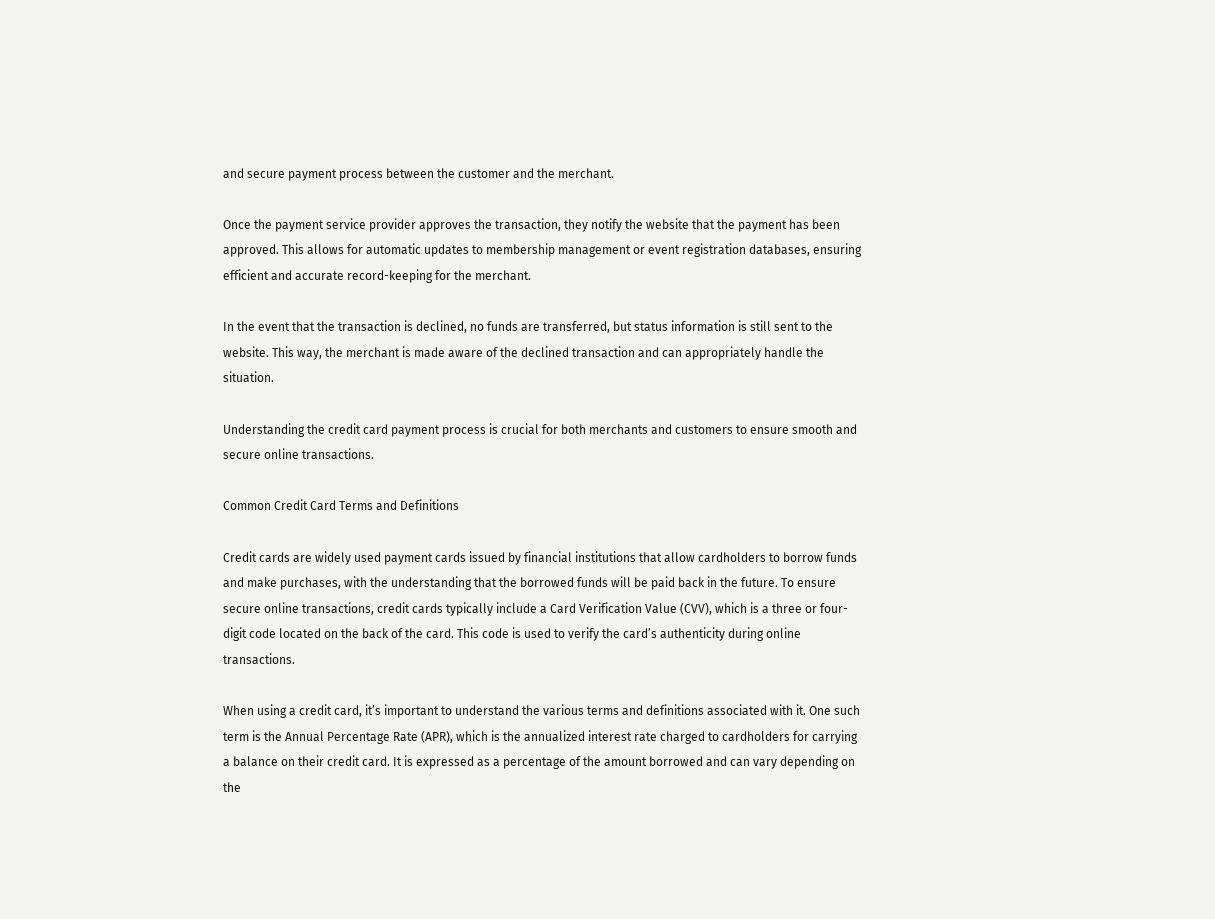and secure payment process between the customer and the merchant.

Once the payment service provider approves the transaction, they notify the website that the payment has been approved. This allows for automatic updates to membership management or event registration databases, ensuring efficient and accurate record-keeping for the merchant.

In the event that the transaction is declined, no funds are transferred, but status information is still sent to the website. This way, the merchant is made aware of the declined transaction and can appropriately handle the situation.

Understanding the credit card payment process is crucial for both merchants and customers to ensure smooth and secure online transactions.

Common Credit Card Terms and Definitions

Credit cards are widely used payment cards issued by financial institutions that allow cardholders to borrow funds and make purchases, with the understanding that the borrowed funds will be paid back in the future. To ensure secure online transactions, credit cards typically include a Card Verification Value (CVV), which is a three or four-digit code located on the back of the card. This code is used to verify the card’s authenticity during online transactions.

When using a credit card, it’s important to understand the various terms and definitions associated with it. One such term is the Annual Percentage Rate (APR), which is the annualized interest rate charged to cardholders for carrying a balance on their credit card. It is expressed as a percentage of the amount borrowed and can vary depending on the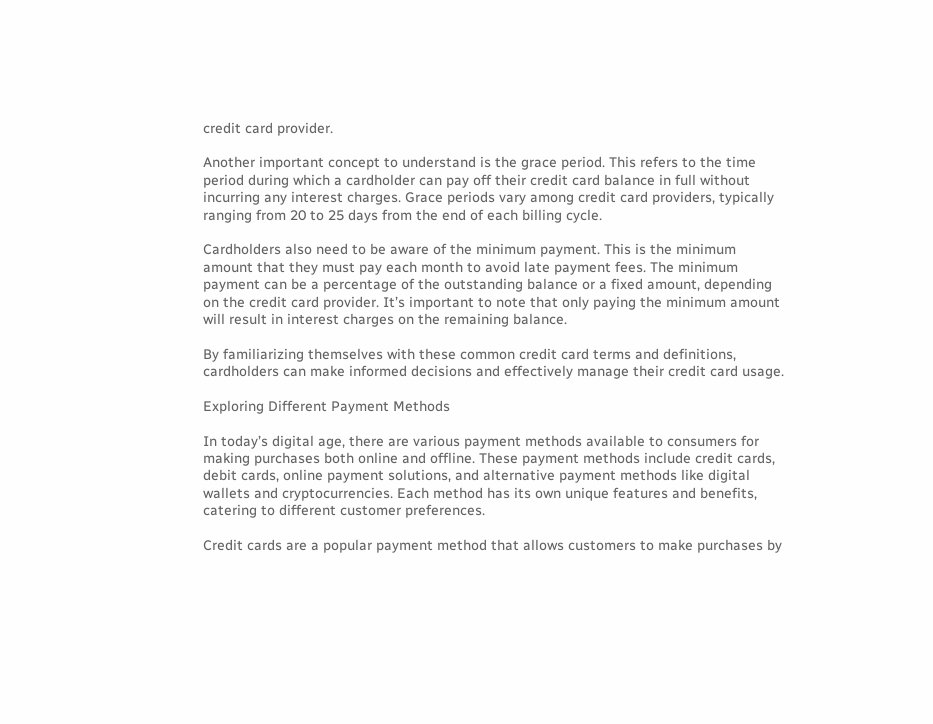credit card provider.

Another important concept to understand is the grace period. This refers to the time period during which a cardholder can pay off their credit card balance in full without incurring any interest charges. Grace periods vary among credit card providers, typically ranging from 20 to 25 days from the end of each billing cycle.

Cardholders also need to be aware of the minimum payment. This is the minimum amount that they must pay each month to avoid late payment fees. The minimum payment can be a percentage of the outstanding balance or a fixed amount, depending on the credit card provider. It’s important to note that only paying the minimum amount will result in interest charges on the remaining balance.

By familiarizing themselves with these common credit card terms and definitions, cardholders can make informed decisions and effectively manage their credit card usage.

Exploring Different Payment Methods

In today’s digital age, there are various payment methods available to consumers for making purchases both online and offline. These payment methods include credit cards, debit cards, online payment solutions, and alternative payment methods like digital wallets and cryptocurrencies. Each method has its own unique features and benefits, catering to different customer preferences.

Credit cards are a popular payment method that allows customers to make purchases by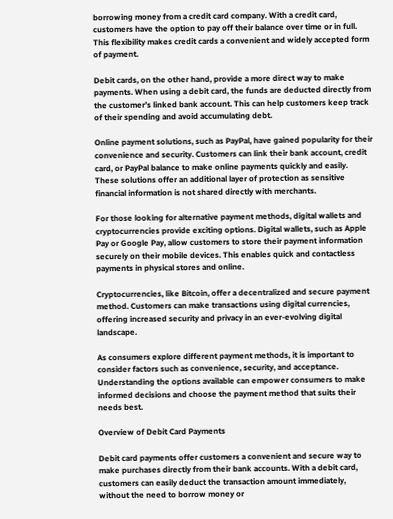borrowing money from a credit card company. With a credit card, customers have the option to pay off their balance over time or in full. This flexibility makes credit cards a convenient and widely accepted form of payment.

Debit cards, on the other hand, provide a more direct way to make payments. When using a debit card, the funds are deducted directly from the customer’s linked bank account. This can help customers keep track of their spending and avoid accumulating debt.

Online payment solutions, such as PayPal, have gained popularity for their convenience and security. Customers can link their bank account, credit card, or PayPal balance to make online payments quickly and easily. These solutions offer an additional layer of protection as sensitive financial information is not shared directly with merchants.

For those looking for alternative payment methods, digital wallets and cryptocurrencies provide exciting options. Digital wallets, such as Apple Pay or Google Pay, allow customers to store their payment information securely on their mobile devices. This enables quick and contactless payments in physical stores and online.

Cryptocurrencies, like Bitcoin, offer a decentralized and secure payment method. Customers can make transactions using digital currencies, offering increased security and privacy in an ever-evolving digital landscape.

As consumers explore different payment methods, it is important to consider factors such as convenience, security, and acceptance. Understanding the options available can empower consumers to make informed decisions and choose the payment method that suits their needs best.

Overview of Debit Card Payments

Debit card payments offer customers a convenient and secure way to make purchases directly from their bank accounts. With a debit card, customers can easily deduct the transaction amount immediately, without the need to borrow money or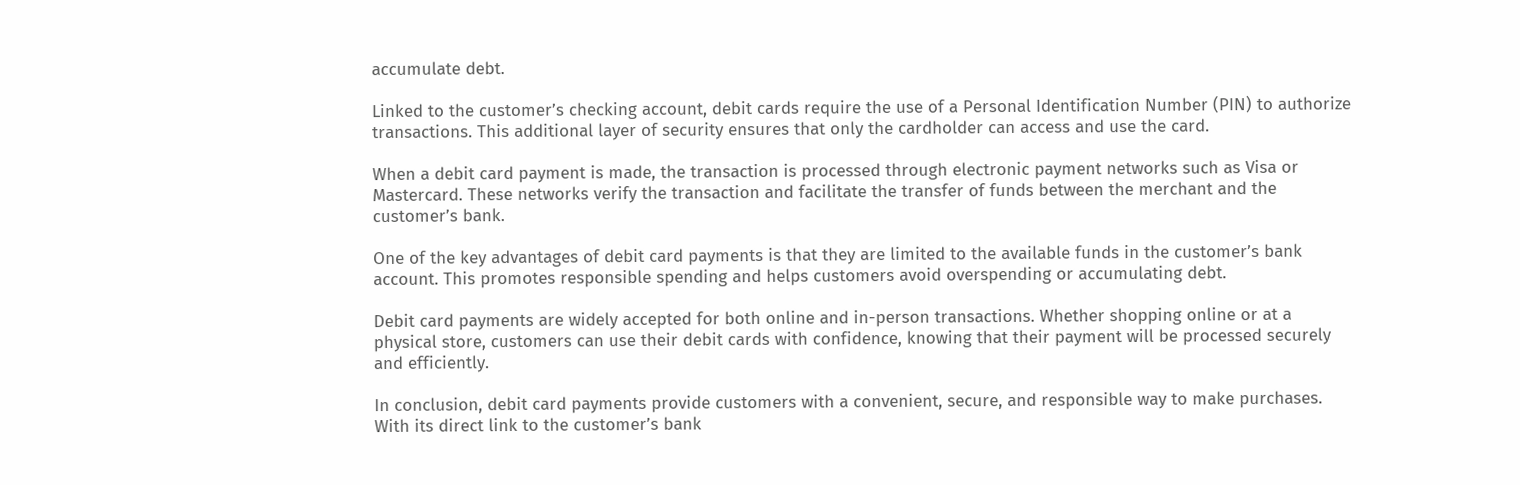accumulate debt.

Linked to the customer’s checking account, debit cards require the use of a Personal Identification Number (PIN) to authorize transactions. This additional layer of security ensures that only the cardholder can access and use the card.

When a debit card payment is made, the transaction is processed through electronic payment networks such as Visa or Mastercard. These networks verify the transaction and facilitate the transfer of funds between the merchant and the customer’s bank.

One of the key advantages of debit card payments is that they are limited to the available funds in the customer’s bank account. This promotes responsible spending and helps customers avoid overspending or accumulating debt.

Debit card payments are widely accepted for both online and in-person transactions. Whether shopping online or at a physical store, customers can use their debit cards with confidence, knowing that their payment will be processed securely and efficiently.

In conclusion, debit card payments provide customers with a convenient, secure, and responsible way to make purchases. With its direct link to the customer’s bank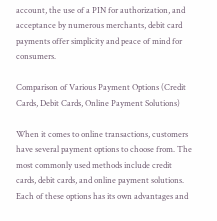account, the use of a PIN for authorization, and acceptance by numerous merchants, debit card payments offer simplicity and peace of mind for consumers.

Comparison of Various Payment Options (Credit Cards, Debit Cards, Online Payment Solutions)

When it comes to online transactions, customers have several payment options to choose from. The most commonly used methods include credit cards, debit cards, and online payment solutions. Each of these options has its own advantages and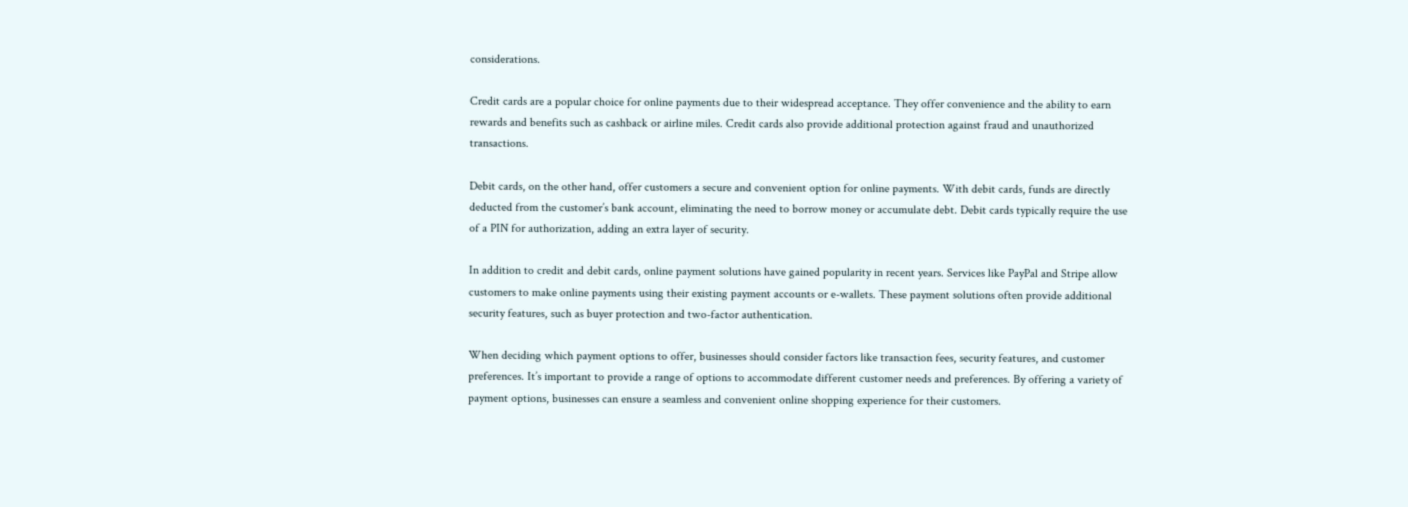considerations.

Credit cards are a popular choice for online payments due to their widespread acceptance. They offer convenience and the ability to earn rewards and benefits such as cashback or airline miles. Credit cards also provide additional protection against fraud and unauthorized transactions.

Debit cards, on the other hand, offer customers a secure and convenient option for online payments. With debit cards, funds are directly deducted from the customer’s bank account, eliminating the need to borrow money or accumulate debt. Debit cards typically require the use of a PIN for authorization, adding an extra layer of security.

In addition to credit and debit cards, online payment solutions have gained popularity in recent years. Services like PayPal and Stripe allow customers to make online payments using their existing payment accounts or e-wallets. These payment solutions often provide additional security features, such as buyer protection and two-factor authentication.

When deciding which payment options to offer, businesses should consider factors like transaction fees, security features, and customer preferences. It’s important to provide a range of options to accommodate different customer needs and preferences. By offering a variety of payment options, businesses can ensure a seamless and convenient online shopping experience for their customers.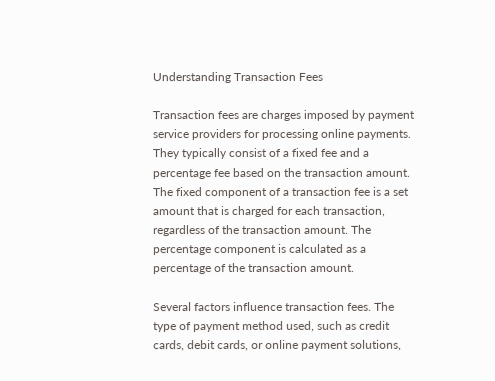Understanding Transaction Fees

Transaction fees are charges imposed by payment service providers for processing online payments. They typically consist of a fixed fee and a percentage fee based on the transaction amount. The fixed component of a transaction fee is a set amount that is charged for each transaction, regardless of the transaction amount. The percentage component is calculated as a percentage of the transaction amount.

Several factors influence transaction fees. The type of payment method used, such as credit cards, debit cards, or online payment solutions,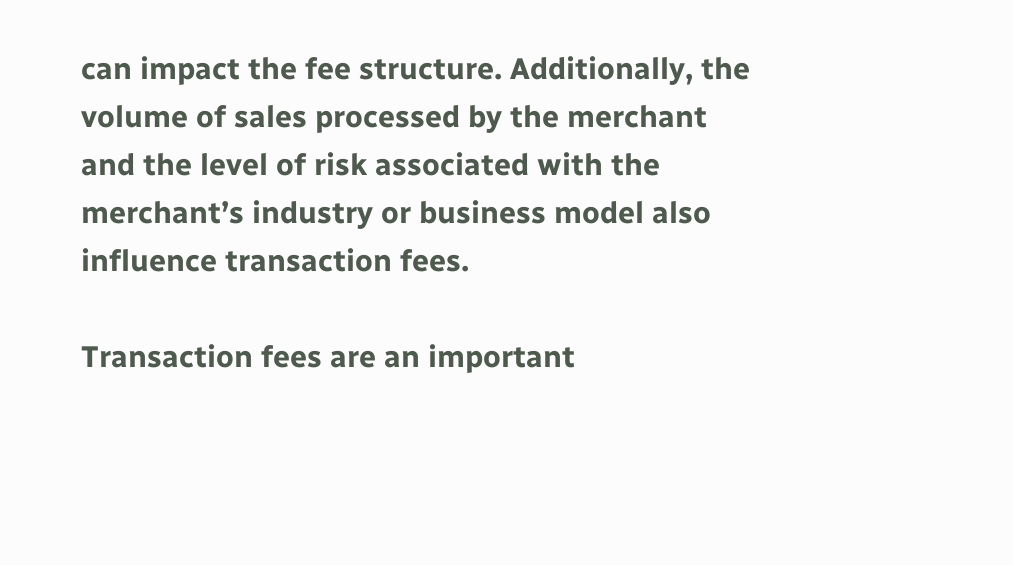can impact the fee structure. Additionally, the volume of sales processed by the merchant and the level of risk associated with the merchant’s industry or business model also influence transaction fees.

Transaction fees are an important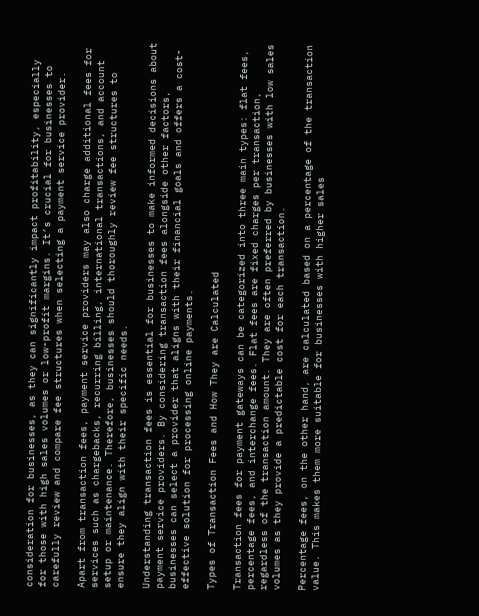consideration for businesses, as they can significantly impact profitability, especially for those with high sales volumes or low-profit margins. It’s crucial for businesses to carefully review and compare fee structures when selecting a payment service provider.

Apart from transaction fees, payment service providers may also charge additional fees for services such as chargebacks, recurring billing, international transactions, and account setup or maintenance. Therefore, businesses should thoroughly review fee structures to ensure they align with their specific needs.

Understanding transaction fees is essential for businesses to make informed decisions about payment service providers. By considering transaction fees alongside other factors, businesses can select a provider that aligns with their financial goals and offers a cost-effective solution for processing online payments.

Types of Transaction Fees and How They are Calculated

Transaction fees for payment gateways can be categorized into three main types: flat fees, percentage fees, and interchange fees. Flat fees are fixed charges per transaction, regardless of the transaction amount. They are often preferred by businesses with low sales volumes as they provide a predictable cost for each transaction.

Percentage fees, on the other hand, are calculated based on a percentage of the transaction value. This makes them more suitable for businesses with higher sales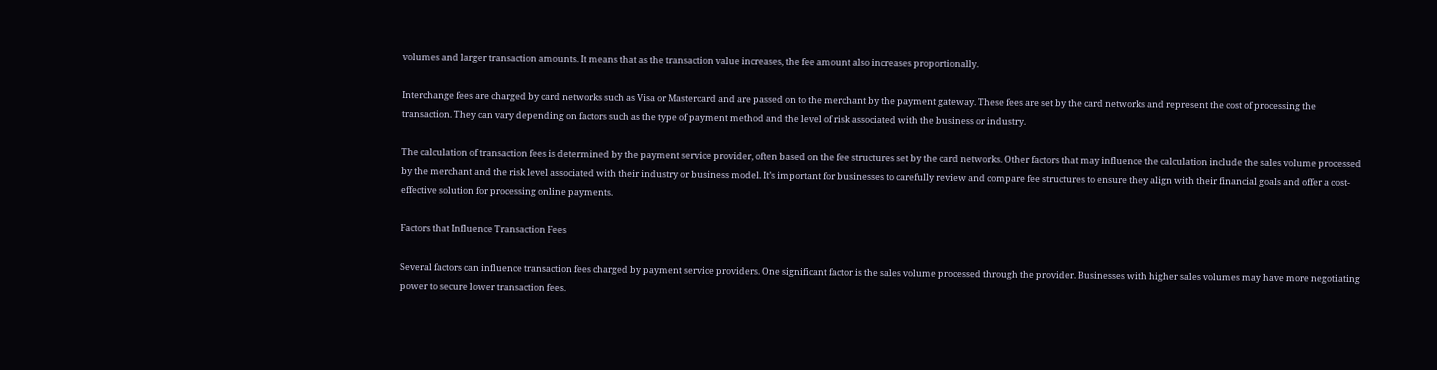volumes and larger transaction amounts. It means that as the transaction value increases, the fee amount also increases proportionally.

Interchange fees are charged by card networks such as Visa or Mastercard and are passed on to the merchant by the payment gateway. These fees are set by the card networks and represent the cost of processing the transaction. They can vary depending on factors such as the type of payment method and the level of risk associated with the business or industry.

The calculation of transaction fees is determined by the payment service provider, often based on the fee structures set by the card networks. Other factors that may influence the calculation include the sales volume processed by the merchant and the risk level associated with their industry or business model. It’s important for businesses to carefully review and compare fee structures to ensure they align with their financial goals and offer a cost-effective solution for processing online payments.

Factors that Influence Transaction Fees

Several factors can influence transaction fees charged by payment service providers. One significant factor is the sales volume processed through the provider. Businesses with higher sales volumes may have more negotiating power to secure lower transaction fees.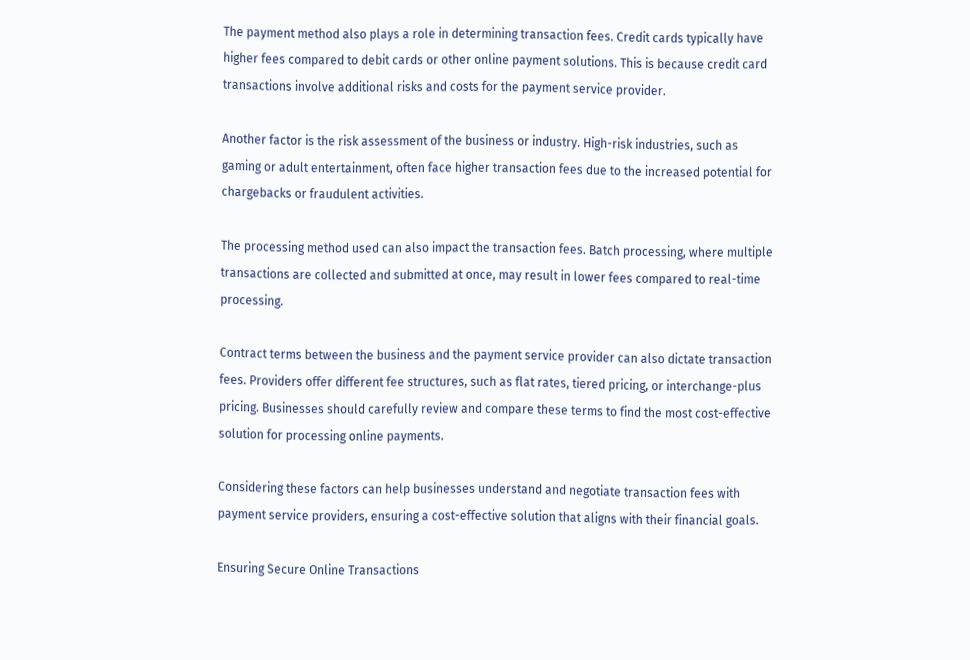The payment method also plays a role in determining transaction fees. Credit cards typically have higher fees compared to debit cards or other online payment solutions. This is because credit card transactions involve additional risks and costs for the payment service provider.

Another factor is the risk assessment of the business or industry. High-risk industries, such as gaming or adult entertainment, often face higher transaction fees due to the increased potential for chargebacks or fraudulent activities.

The processing method used can also impact the transaction fees. Batch processing, where multiple transactions are collected and submitted at once, may result in lower fees compared to real-time processing.

Contract terms between the business and the payment service provider can also dictate transaction fees. Providers offer different fee structures, such as flat rates, tiered pricing, or interchange-plus pricing. Businesses should carefully review and compare these terms to find the most cost-effective solution for processing online payments.

Considering these factors can help businesses understand and negotiate transaction fees with payment service providers, ensuring a cost-effective solution that aligns with their financial goals.

Ensuring Secure Online Transactions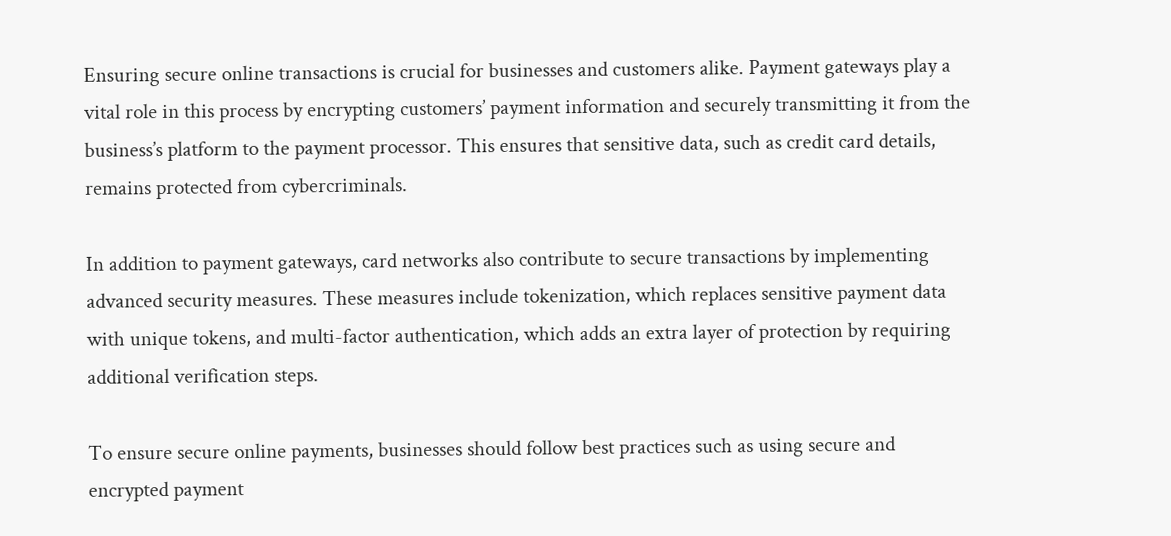Ensuring secure online transactions is crucial for businesses and customers alike. Payment gateways play a vital role in this process by encrypting customers’ payment information and securely transmitting it from the business’s platform to the payment processor. This ensures that sensitive data, such as credit card details, remains protected from cybercriminals.

In addition to payment gateways, card networks also contribute to secure transactions by implementing advanced security measures. These measures include tokenization, which replaces sensitive payment data with unique tokens, and multi-factor authentication, which adds an extra layer of protection by requiring additional verification steps.

To ensure secure online payments, businesses should follow best practices such as using secure and encrypted payment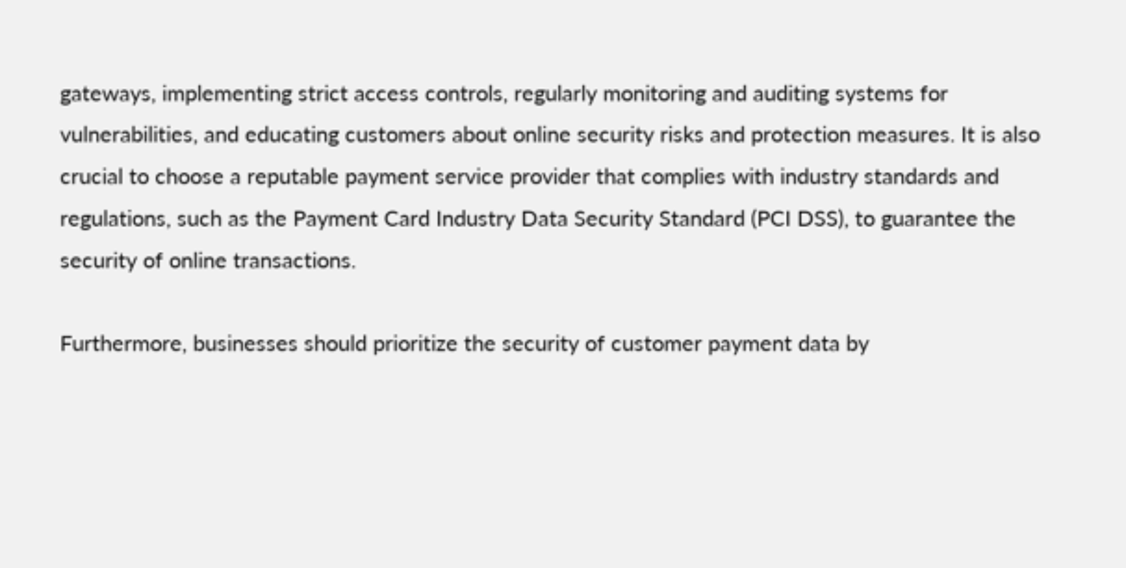gateways, implementing strict access controls, regularly monitoring and auditing systems for vulnerabilities, and educating customers about online security risks and protection measures. It is also crucial to choose a reputable payment service provider that complies with industry standards and regulations, such as the Payment Card Industry Data Security Standard (PCI DSS), to guarantee the security of online transactions.

Furthermore, businesses should prioritize the security of customer payment data by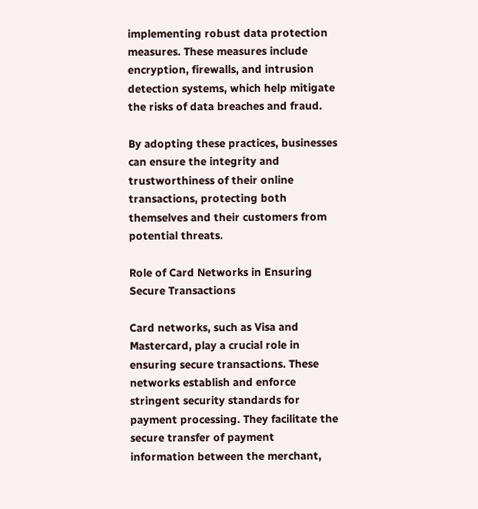implementing robust data protection measures. These measures include encryption, firewalls, and intrusion detection systems, which help mitigate the risks of data breaches and fraud.

By adopting these practices, businesses can ensure the integrity and trustworthiness of their online transactions, protecting both themselves and their customers from potential threats.

Role of Card Networks in Ensuring Secure Transactions

Card networks, such as Visa and Mastercard, play a crucial role in ensuring secure transactions. These networks establish and enforce stringent security standards for payment processing. They facilitate the secure transfer of payment information between the merchant,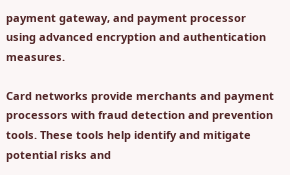payment gateway, and payment processor using advanced encryption and authentication measures.

Card networks provide merchants and payment processors with fraud detection and prevention tools. These tools help identify and mitigate potential risks and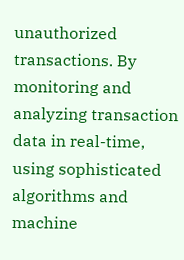unauthorized transactions. By monitoring and analyzing transaction data in real-time, using sophisticated algorithms and machine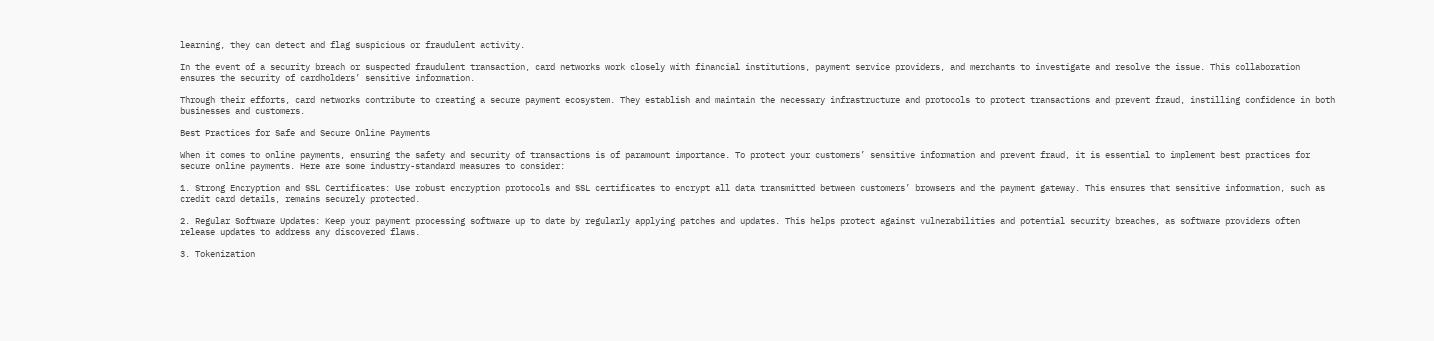learning, they can detect and flag suspicious or fraudulent activity.

In the event of a security breach or suspected fraudulent transaction, card networks work closely with financial institutions, payment service providers, and merchants to investigate and resolve the issue. This collaboration ensures the security of cardholders’ sensitive information.

Through their efforts, card networks contribute to creating a secure payment ecosystem. They establish and maintain the necessary infrastructure and protocols to protect transactions and prevent fraud, instilling confidence in both businesses and customers.

Best Practices for Safe and Secure Online Payments

When it comes to online payments, ensuring the safety and security of transactions is of paramount importance. To protect your customers’ sensitive information and prevent fraud, it is essential to implement best practices for secure online payments. Here are some industry-standard measures to consider:

1. Strong Encryption and SSL Certificates: Use robust encryption protocols and SSL certificates to encrypt all data transmitted between customers’ browsers and the payment gateway. This ensures that sensitive information, such as credit card details, remains securely protected.

2. Regular Software Updates: Keep your payment processing software up to date by regularly applying patches and updates. This helps protect against vulnerabilities and potential security breaches, as software providers often release updates to address any discovered flaws.

3. Tokenization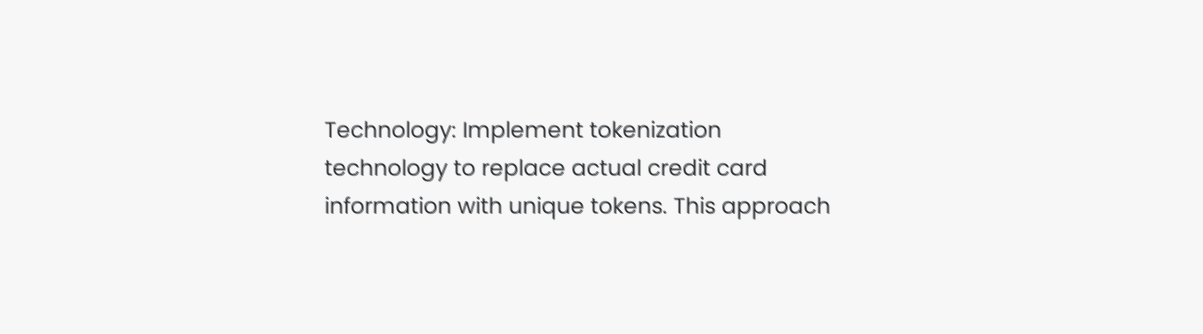Technology: Implement tokenization technology to replace actual credit card information with unique tokens. This approach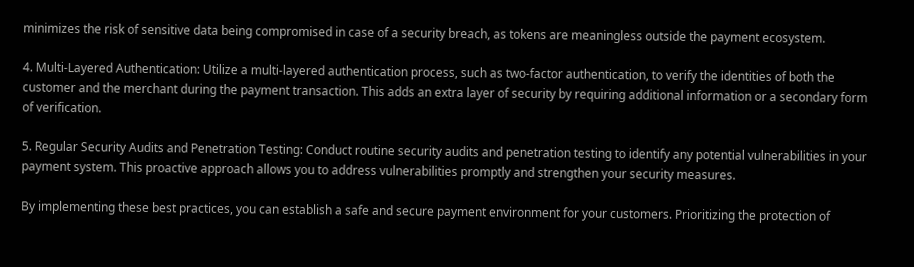minimizes the risk of sensitive data being compromised in case of a security breach, as tokens are meaningless outside the payment ecosystem.

4. Multi-Layered Authentication: Utilize a multi-layered authentication process, such as two-factor authentication, to verify the identities of both the customer and the merchant during the payment transaction. This adds an extra layer of security by requiring additional information or a secondary form of verification.

5. Regular Security Audits and Penetration Testing: Conduct routine security audits and penetration testing to identify any potential vulnerabilities in your payment system. This proactive approach allows you to address vulnerabilities promptly and strengthen your security measures.

By implementing these best practices, you can establish a safe and secure payment environment for your customers. Prioritizing the protection of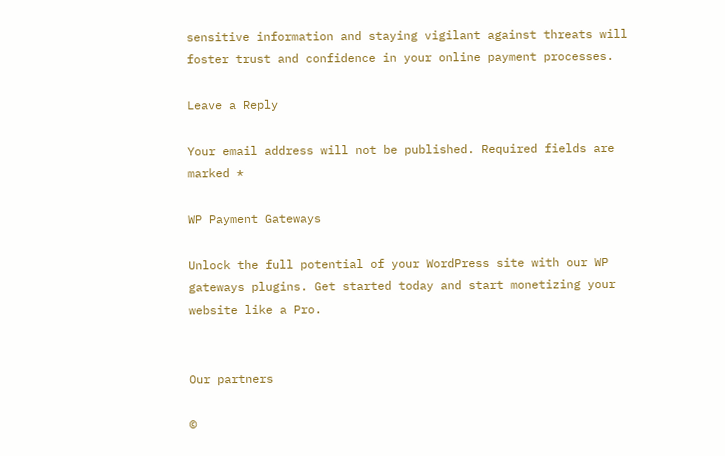sensitive information and staying vigilant against threats will foster trust and confidence in your online payment processes.

Leave a Reply

Your email address will not be published. Required fields are marked *

WP Payment Gateways

Unlock the full potential of your WordPress site with our WP gateways plugins. Get started today and start monetizing your website like a Pro.


Our partners

©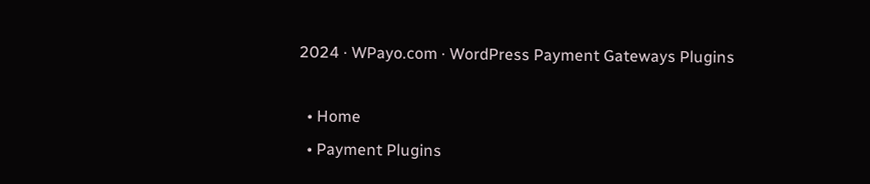2024 · WPayo.com · WordPress Payment Gateways Plugins

  • Home
  • Payment Plugins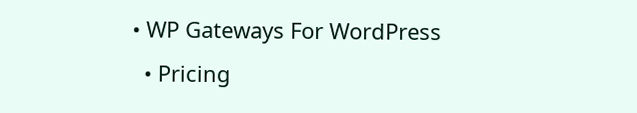• WP Gateways For WordPress
  • Pricing